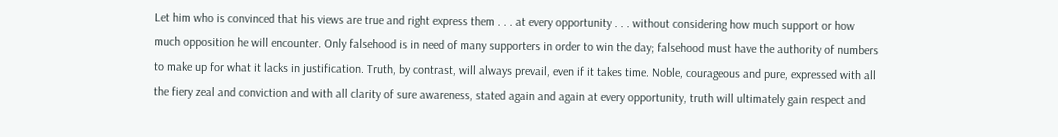Let him who is convinced that his views are true and right express them . . . at every opportunity . . . without considering how much support or how much opposition he will encounter. Only falsehood is in need of many supporters in order to win the day; falsehood must have the authority of numbers to make up for what it lacks in justification. Truth, by contrast, will always prevail, even if it takes time. Noble, courageous and pure, expressed with all the fiery zeal and conviction and with all clarity of sure awareness, stated again and again at every opportunity, truth will ultimately gain respect and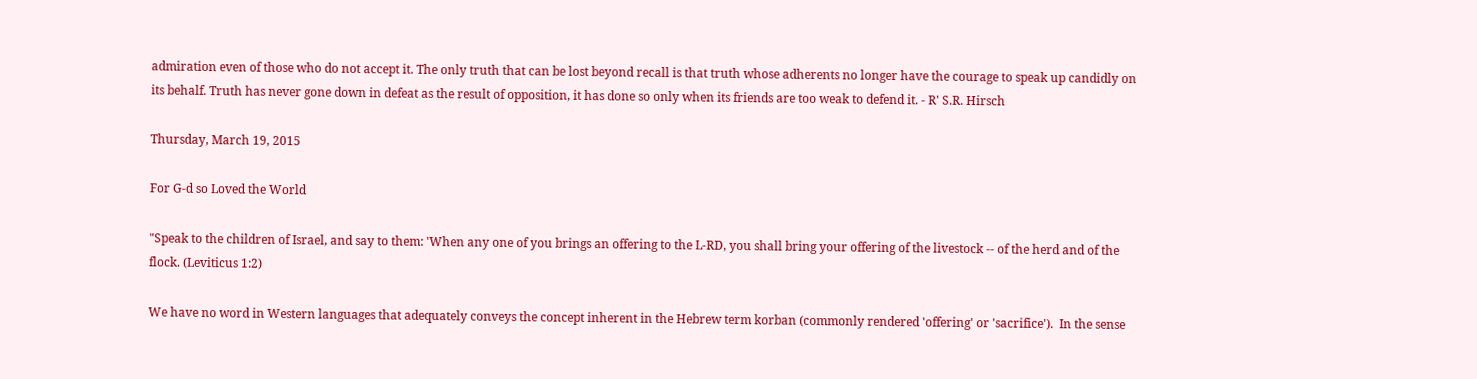admiration even of those who do not accept it. The only truth that can be lost beyond recall is that truth whose adherents no longer have the courage to speak up candidly on its behalf. Truth has never gone down in defeat as the result of opposition, it has done so only when its friends are too weak to defend it. - R' S.R. Hirsch

Thursday, March 19, 2015

For G-d so Loved the World

"Speak to the children of Israel, and say to them: 'When any one of you brings an offering to the L-RD, you shall bring your offering of the livestock -- of the herd and of the flock. (Leviticus 1:2)

We have no word in Western languages that adequately conveys the concept inherent in the Hebrew term korban (commonly rendered 'offering' or 'sacrifice').  In the sense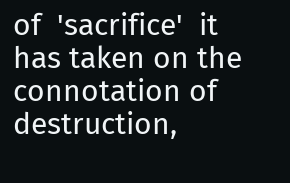of  'sacrifice'  it has taken on the connotation of destruction,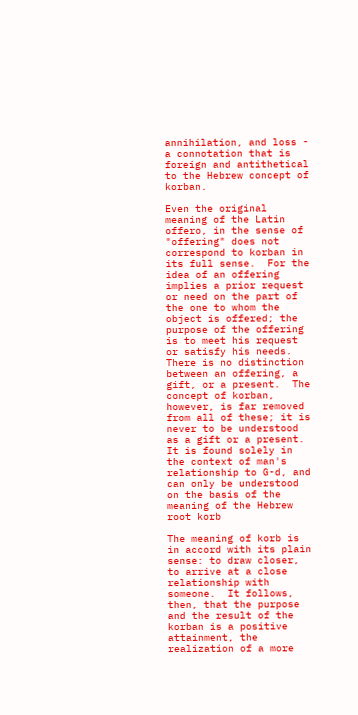annihilation, and loss - a connotation that is foreign and antithetical to the Hebrew concept of korban.

Even the original meaning of the Latin offero, in the sense of "offering" does not correspond to korban in its full sense.  For the idea of an offering implies a prior request or need on the part of the one to whom the object is offered; the purpose of the offering is to meet his request or satisfy his needs.   There is no distinction between an offering, a gift, or a present.  The concept of korban, however, is far removed from all of these; it is never to be understood as a gift or a present.  It is found solely in the context of man's relationship to G-d, and can only be understood on the basis of the meaning of the Hebrew root korb

The meaning of korb is in accord with its plain sense: to draw closer, to arrive at a close relationship with someone.  It follows, then, that the purpose and the result of the korban is a positive attainment, the realization of a more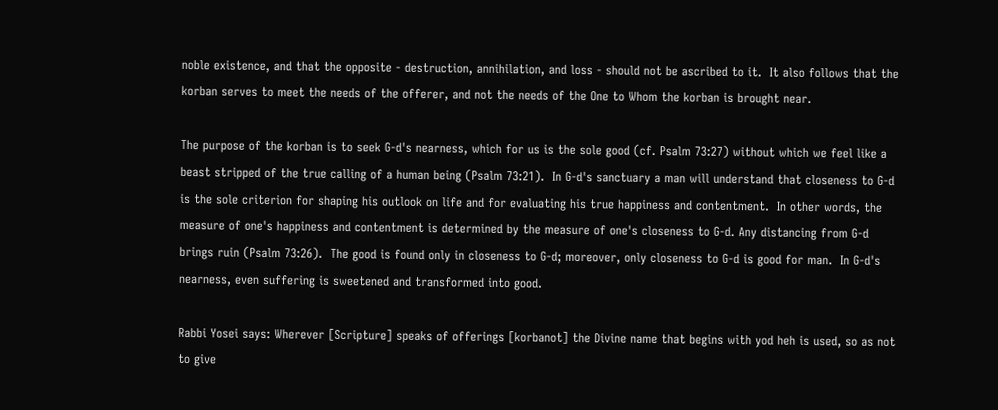noble existence, and that the opposite - destruction, annihilation, and loss - should not be ascribed to it.  It also follows that the korban serves to meet the needs of the offerer, and not the needs of the One to Whom the korban is brought near.

The purpose of the korban is to seek G-d's nearness, which for us is the sole good (cf. Psalm 73:27) without which we feel like a beast stripped of the true calling of a human being (Psalm 73:21).  In G-d's sanctuary a man will understand that closeness to G-d is the sole criterion for shaping his outlook on life and for evaluating his true happiness and contentment.  In other words, the measure of one's happiness and contentment is determined by the measure of one's closeness to G-d. Any distancing from G-d brings ruin (Psalm 73:26).  The good is found only in closeness to G-d; moreover, only closeness to G-d is good for man.  In G-d's nearness, even suffering is sweetened and transformed into good.

Rabbi Yosei says: Wherever [Scripture] speaks of offerings [korbanot] the Divine name that begins with yod heh is used, so as not to give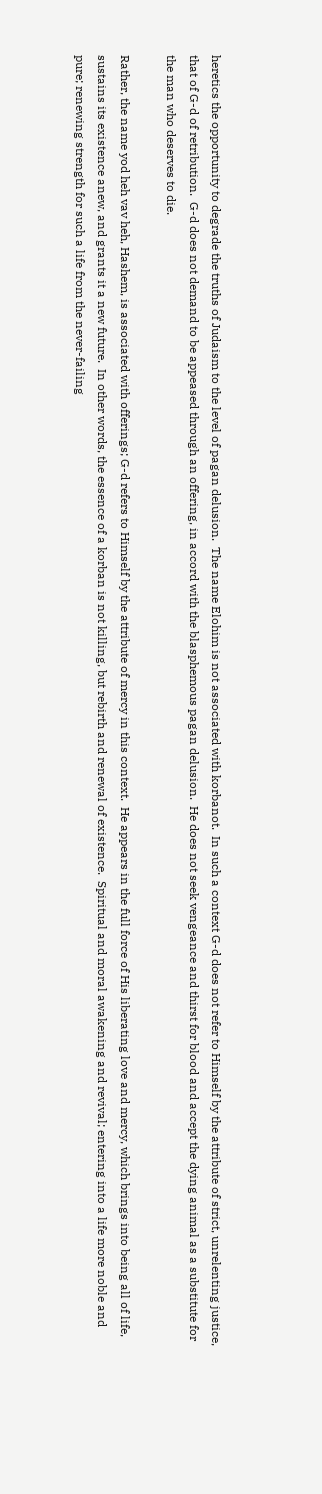heretics the opportunity to degrade the truths of Judaism to the level of pagan delusion.  The name Elohim is not associated with korbanot.  In such a context G-d does not refer to Himself by the attribute of strict, unrelenting justice, that of G-d of retribution.  G-d does not demand to be appeased through an offering, in accord with the blasphemous pagan delusion.  He does not seek vengeance and thirst for blood and accept the dying animal as a substitute for the man who deserves to die.

Rather, the name yod heh vav heh, Hashem, is associated with offerings; G-d refers to Himself by the attribute of mercy in this context.  He appears in the full force of His liberating love and mercy, which brings into being all of life, sustains its existence anew, and grants it a new future.  In other words, the essence of a korban is not killing, but rebirth and renewal of existence.  Spiritual and moral awakening and revival; entering into a life more noble and pure; renewing strength for such a life from the never-failing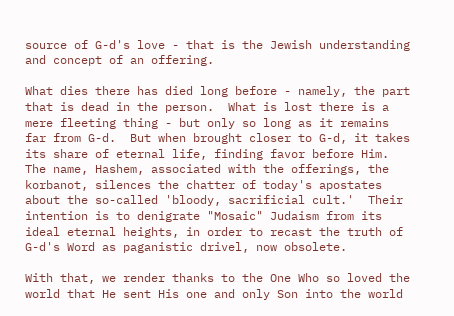source of G-d's love - that is the Jewish understanding and concept of an offering.

What dies there has died long before - namely, the part that is dead in the person.  What is lost there is a mere fleeting thing - but only so long as it remains far from G-d.  But when brought closer to G-d, it takes its share of eternal life, finding favor before Him.  The name, Hashem, associated with the offerings, the korbanot, silences the chatter of today's apostates about the so-called 'bloody, sacrificial cult.'  Their intention is to denigrate "Mosaic" Judaism from its ideal eternal heights, in order to recast the truth of G-d's Word as paganistic drivel, now obsolete.

With that, we render thanks to the One Who so loved the world that He sent His one and only Son into the world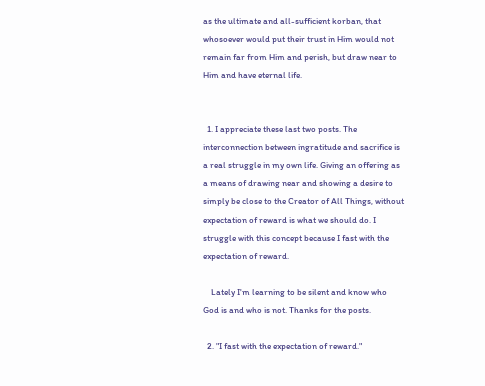as the ultimate and all-sufficient korban, that whosoever would put their trust in Him would not remain far from Him and perish, but draw near to Him and have eternal life.


  1. I appreciate these last two posts. The interconnection between ingratitude and sacrifice is a real struggle in my own life. Giving an offering as a means of drawing near and showing a desire to simply be close to the Creator of All Things, without expectation of reward is what we should do. I struggle with this concept because I fast with the expectation of reward.

    Lately I'm learning to be silent and know who God is and who is not. Thanks for the posts.

  2. "I fast with the expectation of reward."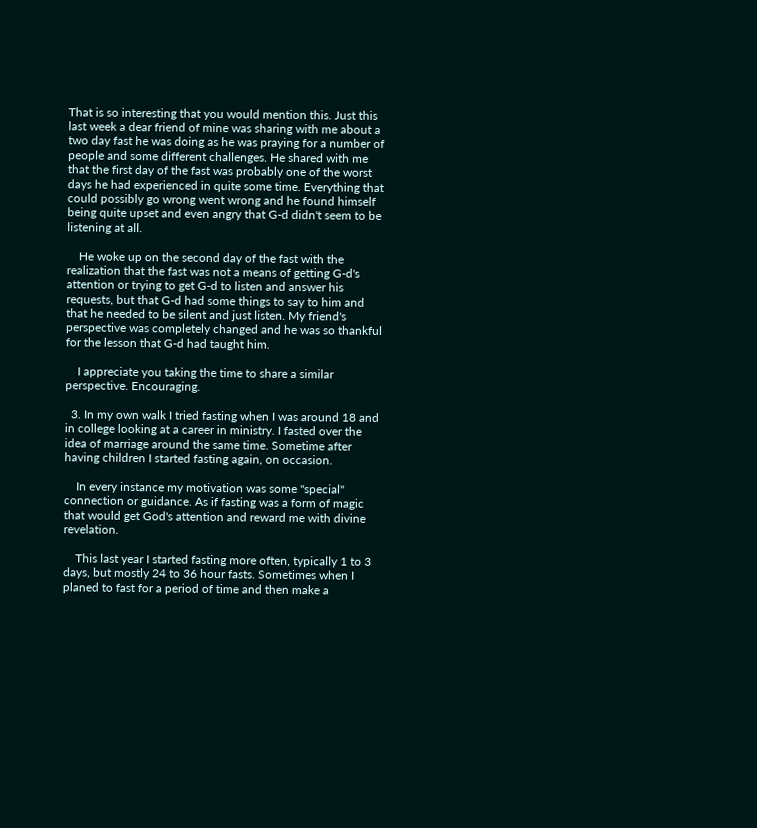That is so interesting that you would mention this. Just this last week a dear friend of mine was sharing with me about a two day fast he was doing as he was praying for a number of people and some different challenges. He shared with me that the first day of the fast was probably one of the worst days he had experienced in quite some time. Everything that could possibly go wrong went wrong and he found himself being quite upset and even angry that G-d didn't seem to be listening at all.

    He woke up on the second day of the fast with the realization that the fast was not a means of getting G-d's attention or trying to get G-d to listen and answer his requests, but that G-d had some things to say to him and that he needed to be silent and just listen. My friend's perspective was completely changed and he was so thankful for the lesson that G-d had taught him.

    I appreciate you taking the time to share a similar perspective. Encouraging.

  3. In my own walk I tried fasting when I was around 18 and in college looking at a career in ministry. I fasted over the idea of marriage around the same time. Sometime after having children I started fasting again, on occasion.

    In every instance my motivation was some "special" connection or guidance. As if fasting was a form of magic that would get God's attention and reward me with divine revelation.

    This last year I started fasting more often, typically 1 to 3 days, but mostly 24 to 36 hour fasts. Sometimes when I planed to fast for a period of time and then make a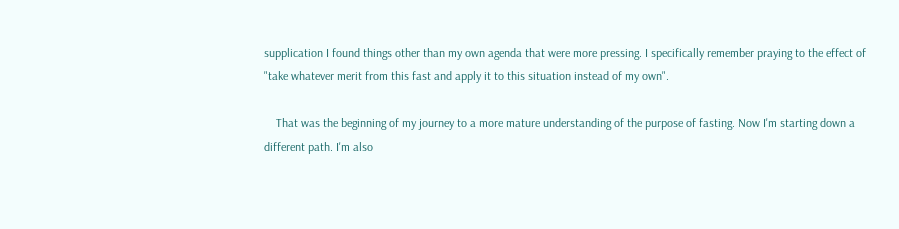supplication I found things other than my own agenda that were more pressing. I specifically remember praying to the effect of "take whatever merit from this fast and apply it to this situation instead of my own".

    That was the beginning of my journey to a more mature understanding of the purpose of fasting. Now I'm starting down a different path. I'm also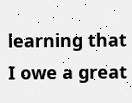learning that I owe a great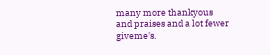many more thankyous and praises and a lot fewer giveme's.